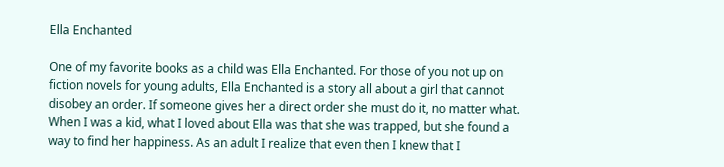Ella Enchanted

One of my favorite books as a child was Ella Enchanted. For those of you not up on fiction novels for young adults, Ella Enchanted is a story all about a girl that cannot disobey an order. If someone gives her a direct order she must do it, no matter what. When I was a kid, what I loved about Ella was that she was trapped, but she found a way to find her happiness. As an adult I realize that even then I knew that I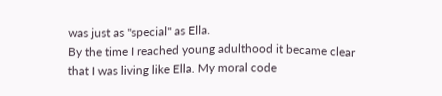was just as "special" as Ella.
By the time I reached young adulthood it became clear that I was living like Ella. My moral code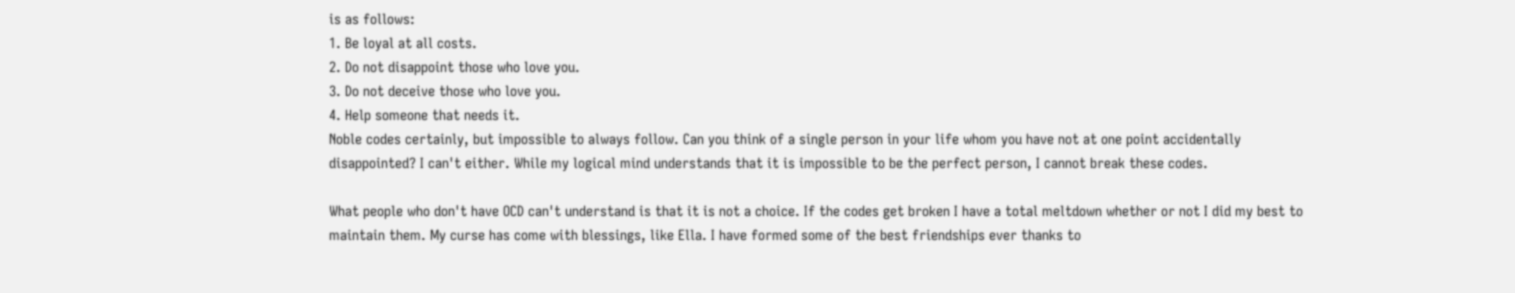is as follows:
1. Be loyal at all costs.
2. Do not disappoint those who love you.
3. Do not deceive those who love you.
4. Help someone that needs it.
Noble codes certainly, but impossible to always follow. Can you think of a single person in your life whom you have not at one point accidentally disappointed? I can't either. While my logical mind understands that it is impossible to be the perfect person, I cannot break these codes.

What people who don't have OCD can't understand is that it is not a choice. If the codes get broken I have a total meltdown whether or not I did my best to maintain them. My curse has come with blessings, like Ella. I have formed some of the best friendships ever thanks to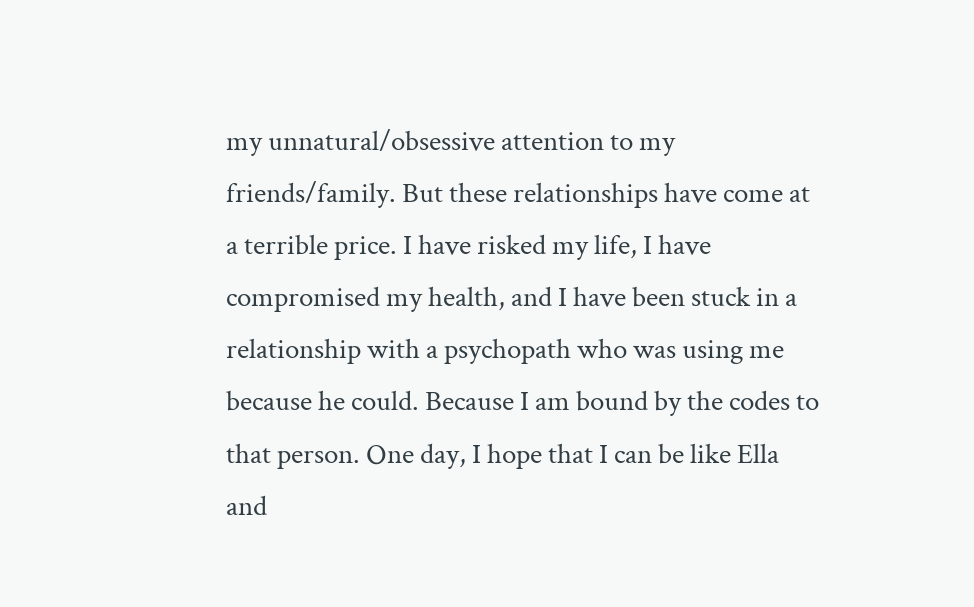my unnatural/obsessive attention to my friends/family. But these relationships have come at a terrible price. I have risked my life, I have compromised my health, and I have been stuck in a relationship with a psychopath who was using me because he could. Because I am bound by the codes to that person. One day, I hope that I can be like Ella and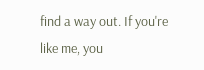find a way out. If you're like me, you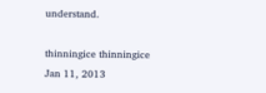understand.

thinningice thinningice
Jan 11, 2013